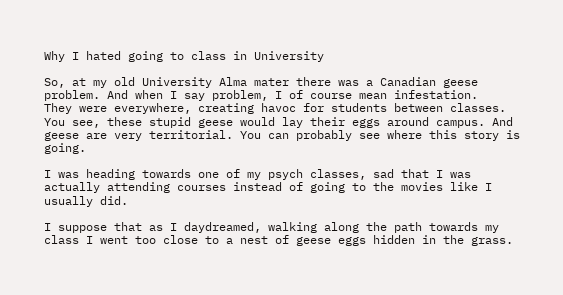Why I hated going to class in University

So, at my old University Alma mater there was a Canadian geese problem. And when I say problem, I of course mean infestation.   They were everywhere, creating havoc for students between classes. You see, these stupid geese would lay their eggs around campus. And geese are very territorial. You can probably see where this story is going.

I was heading towards one of my psych classes, sad that I was actually attending courses instead of going to the movies like I usually did.

I suppose that as I daydreamed, walking along the path towards my class I went too close to a nest of geese eggs hidden in the grass.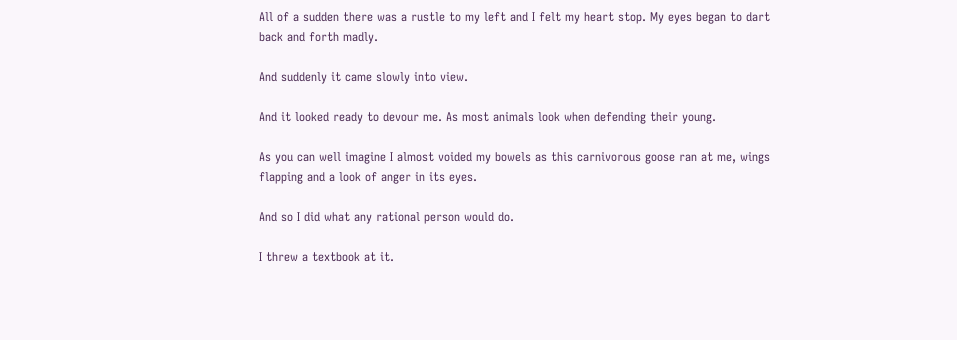All of a sudden there was a rustle to my left and I felt my heart stop. My eyes began to dart back and forth madly.

And suddenly it came slowly into view.

And it looked ready to devour me. As most animals look when defending their young.

As you can well imagine I almost voided my bowels as this carnivorous goose ran at me, wings flapping and a look of anger in its eyes.

And so I did what any rational person would do.

I threw a textbook at it.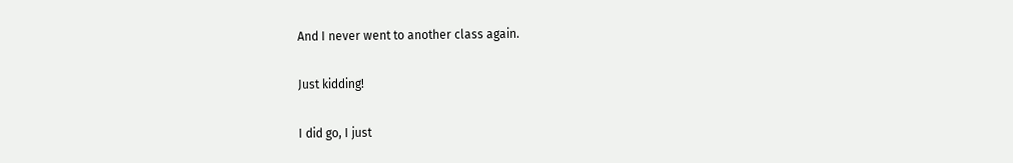And I never went to another class again.

Just kidding!

I did go, I just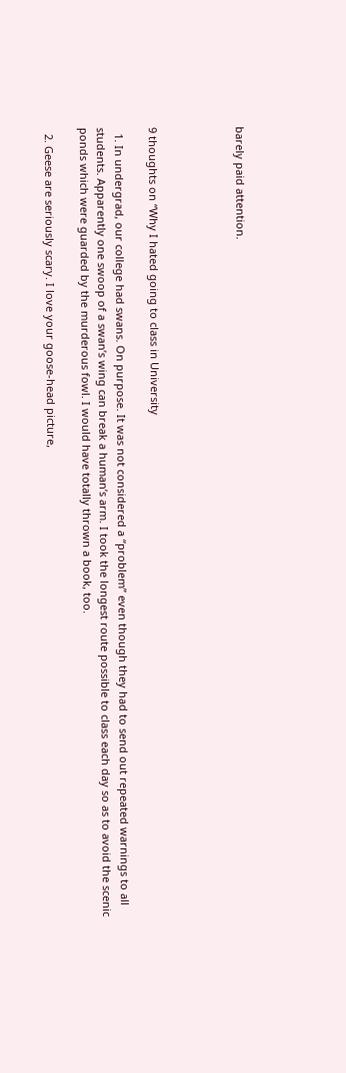barely paid attention.




9 thoughts on “Why I hated going to class in University

  1. In undergrad, our college had swans. On purpose. It was not considered a “problem” even though they had to send out repeated warnings to all students. Apparently one swoop of a swan’s wing can break a human’s arm. I took the longest route possible to class each day so as to avoid the scenic ponds which were guarded by the murderous fowl. I would have totally thrown a book, too.

  2. Geese are seriously scary. I love your goose-head picture,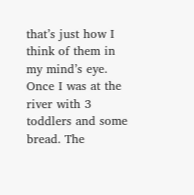that’s just how I think of them in my mind’s eye. Once I was at the river with 3 toddlers and some bread. The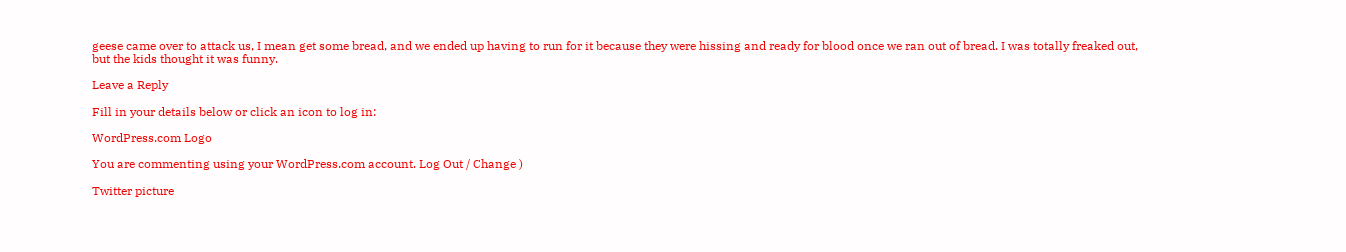geese came over to attack us, I mean get some bread, and we ended up having to run for it because they were hissing and ready for blood once we ran out of bread. I was totally freaked out, but the kids thought it was funny.

Leave a Reply

Fill in your details below or click an icon to log in:

WordPress.com Logo

You are commenting using your WordPress.com account. Log Out / Change )

Twitter picture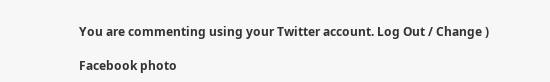You are commenting using your Twitter account. Log Out / Change )

Facebook photo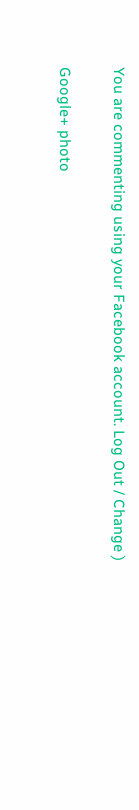You are commenting using your Facebook account. Log Out / Change )

Google+ photo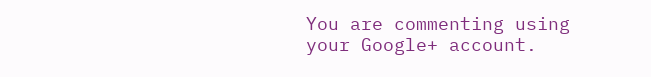You are commenting using your Google+ account.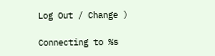Log Out / Change )

Connecting to %s